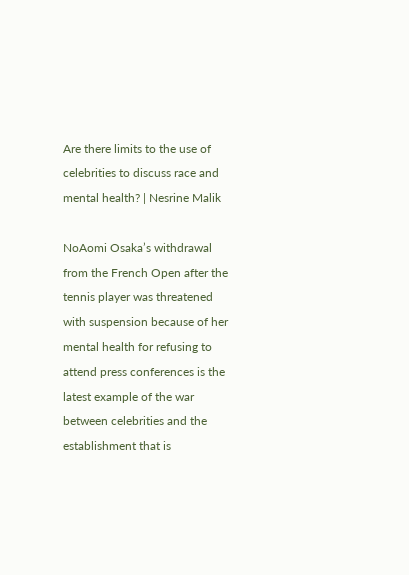Are there limits to the use of celebrities to discuss race and mental health? | Nesrine Malik

NoAomi Osaka’s withdrawal from the French Open after the tennis player was threatened with suspension because of her mental health for refusing to attend press conferences is the latest example of the war between celebrities and the establishment that is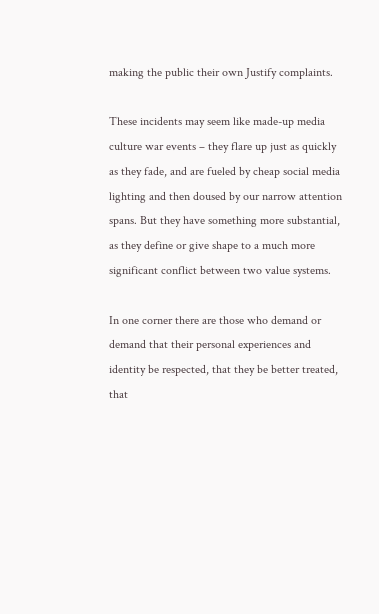making the public their own Justify complaints.

These incidents may seem like made-up media culture war events – they flare up just as quickly as they fade, and are fueled by cheap social media lighting and then doused by our narrow attention spans. But they have something more substantial, as they define or give shape to a much more significant conflict between two value systems.

In one corner there are those who demand or demand that their personal experiences and identity be respected, that they be better treated, that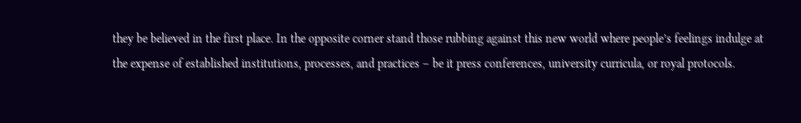they be believed in the first place. In the opposite corner stand those rubbing against this new world where people’s feelings indulge at the expense of established institutions, processes, and practices – be it press conferences, university curricula, or royal protocols.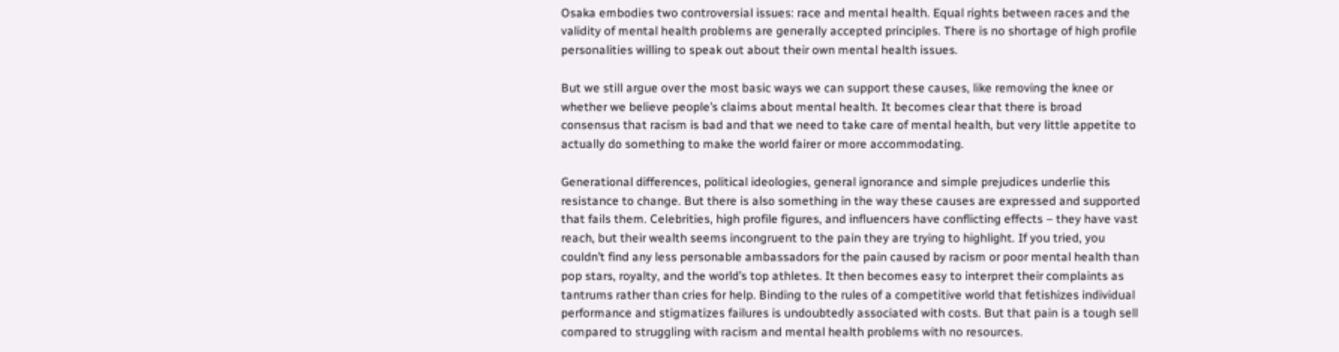Osaka embodies two controversial issues: race and mental health. Equal rights between races and the validity of mental health problems are generally accepted principles. There is no shortage of high profile personalities willing to speak out about their own mental health issues.

But we still argue over the most basic ways we can support these causes, like removing the knee or whether we believe people’s claims about mental health. It becomes clear that there is broad consensus that racism is bad and that we need to take care of mental health, but very little appetite to actually do something to make the world fairer or more accommodating.

Generational differences, political ideologies, general ignorance and simple prejudices underlie this resistance to change. But there is also something in the way these causes are expressed and supported that fails them. Celebrities, high profile figures, and influencers have conflicting effects – they have vast reach, but their wealth seems incongruent to the pain they are trying to highlight. If you tried, you couldn’t find any less personable ambassadors for the pain caused by racism or poor mental health than pop stars, royalty, and the world’s top athletes. It then becomes easy to interpret their complaints as tantrums rather than cries for help. Binding to the rules of a competitive world that fetishizes individual performance and stigmatizes failures is undoubtedly associated with costs. But that pain is a tough sell compared to struggling with racism and mental health problems with no resources.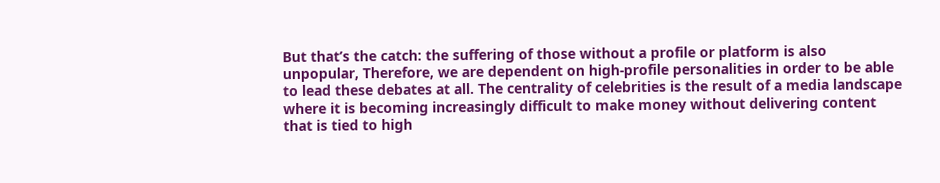But that’s the catch: the suffering of those without a profile or platform is also unpopular, Therefore, we are dependent on high-profile personalities in order to be able to lead these debates at all. The centrality of celebrities is the result of a media landscape where it is becoming increasingly difficult to make money without delivering content that is tied to high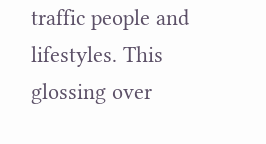traffic people and lifestyles. This glossing over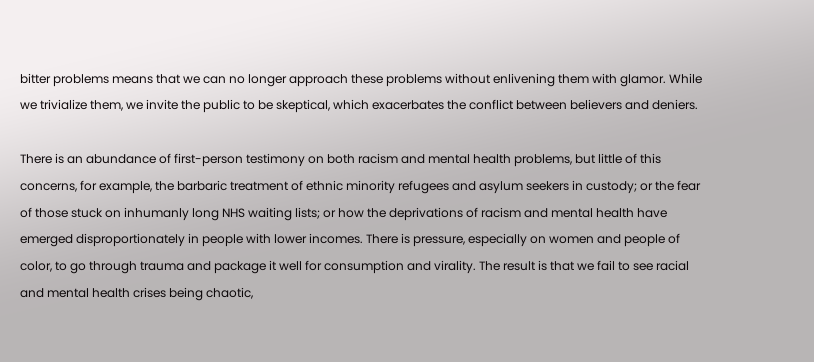bitter problems means that we can no longer approach these problems without enlivening them with glamor. While we trivialize them, we invite the public to be skeptical, which exacerbates the conflict between believers and deniers.

There is an abundance of first-person testimony on both racism and mental health problems, but little of this concerns, for example, the barbaric treatment of ethnic minority refugees and asylum seekers in custody; or the fear of those stuck on inhumanly long NHS waiting lists; or how the deprivations of racism and mental health have emerged disproportionately in people with lower incomes. There is pressure, especially on women and people of color, to go through trauma and package it well for consumption and virality. The result is that we fail to see racial and mental health crises being chaotic,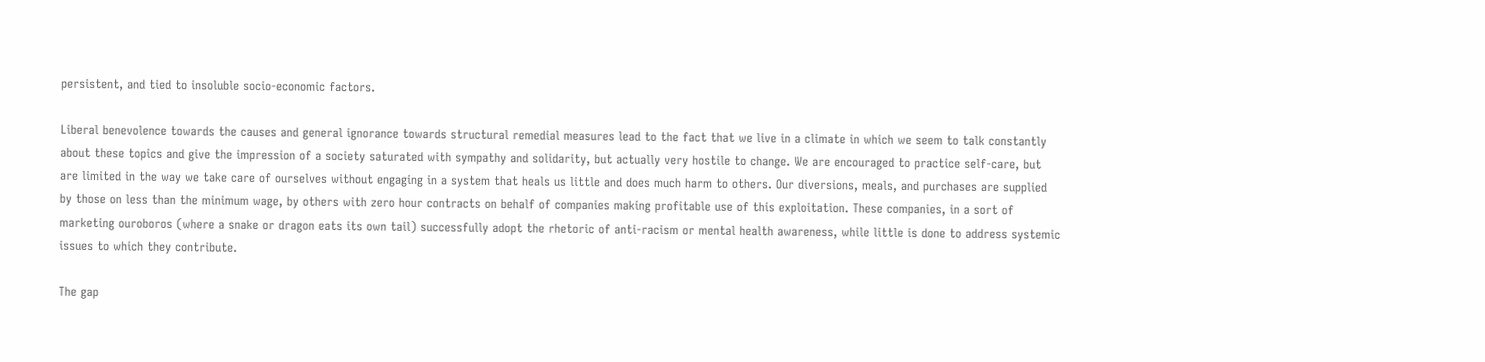persistent, and tied to insoluble socio-economic factors.

Liberal benevolence towards the causes and general ignorance towards structural remedial measures lead to the fact that we live in a climate in which we seem to talk constantly about these topics and give the impression of a society saturated with sympathy and solidarity, but actually very hostile to change. We are encouraged to practice self-care, but are limited in the way we take care of ourselves without engaging in a system that heals us little and does much harm to others. Our diversions, meals, and purchases are supplied by those on less than the minimum wage, by others with zero hour contracts on behalf of companies making profitable use of this exploitation. These companies, in a sort of marketing ouroboros (where a snake or dragon eats its own tail) successfully adopt the rhetoric of anti-racism or mental health awareness, while little is done to address systemic issues to which they contribute.

The gap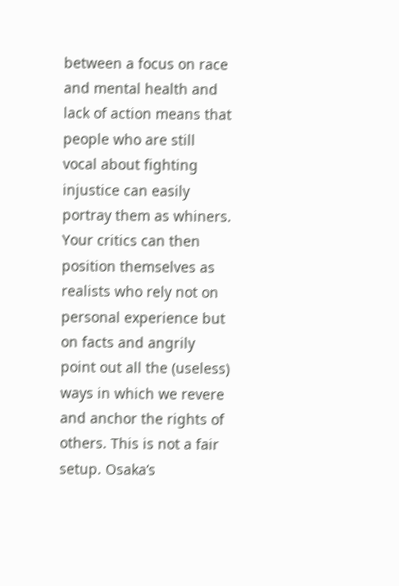between a focus on race and mental health and lack of action means that people who are still vocal about fighting injustice can easily portray them as whiners. Your critics can then position themselves as realists who rely not on personal experience but on facts and angrily point out all the (useless) ways in which we revere and anchor the rights of others. This is not a fair setup. Osaka’s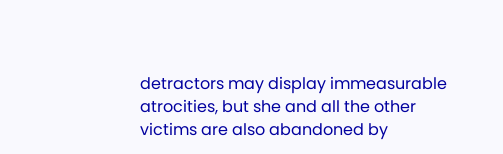detractors may display immeasurable atrocities, but she and all the other victims are also abandoned by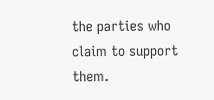the parties who claim to support them.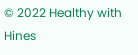© 2022 Healthy with Hines